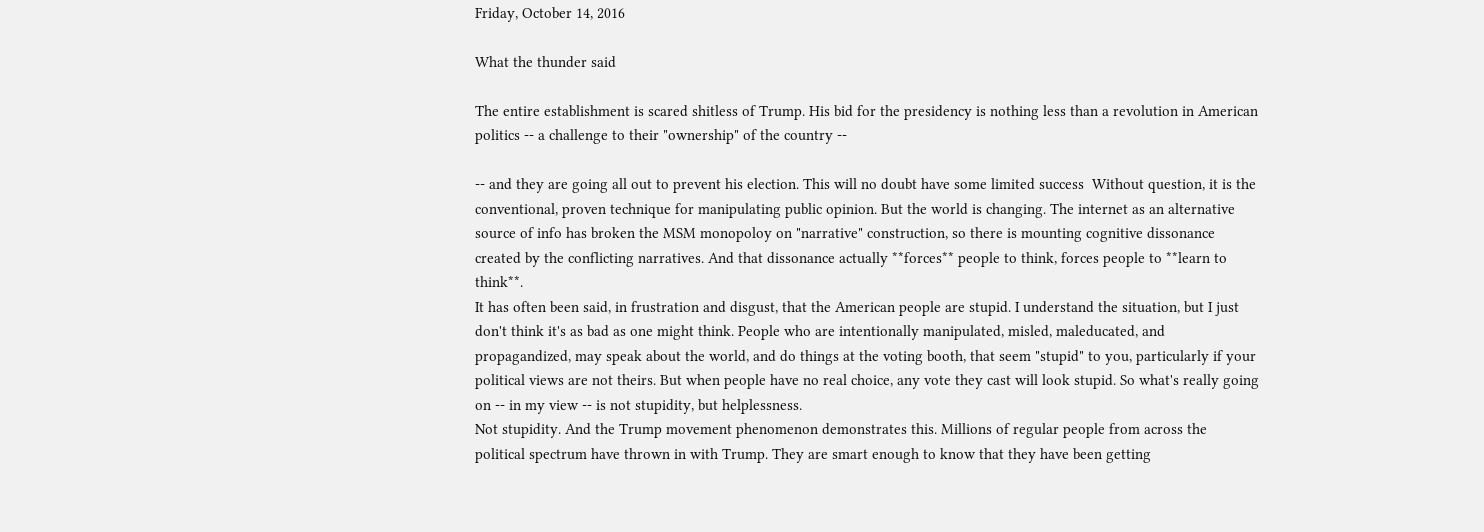Friday, October 14, 2016

What the thunder said

The entire establishment is scared shitless of Trump. His bid for the presidency is nothing less than a revolution in American politics -- a challenge to their "ownership" of the country --

-- and they are going all out to prevent his election. This will no doubt have some limited success  Without question, it is the conventional, proven technique for manipulating public opinion. But the world is changing. The internet as an alternative source of info has broken the MSM monopoloy on "narrative" construction, so there is mounting cognitive dissonance created by the conflicting narratives. And that dissonance actually **forces** people to think, forces people to **learn to think**.
It has often been said, in frustration and disgust, that the American people are stupid. I understand the situation, but I just don't think it's as bad as one might think. People who are intentionally manipulated, misled, maleducated, and propagandized, may speak about the world, and do things at the voting booth, that seem "stupid" to you, particularly if your political views are not theirs. But when people have no real choice, any vote they cast will look stupid. So what's really going on -- in my view -- is not stupidity, but helplessness.
Not stupidity. And the Trump movement phenomenon demonstrates this. Millions of regular people from across the political spectrum have thrown in with Trump. They are smart enough to know that they have been getting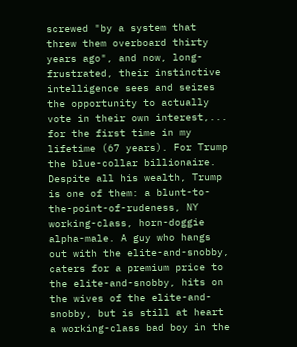screwed "by a system that threw them overboard thirty years ago", and now, long-frustrated, their instinctive intelligence sees and seizes the opportunity to actually vote in their own interest,... for the first time in my lifetime (67 years). For Trump the blue-collar billionaire. Despite all his wealth, Trump is one of them: a blunt-to-the-point-of-rudeness, NY working-class, horn-doggie alpha-male. A guy who hangs out with the elite-and-snobby, caters for a premium price to the elite-and-snobby, hits on the wives of the elite-and-snobby, but is still at heart a working-class bad boy in the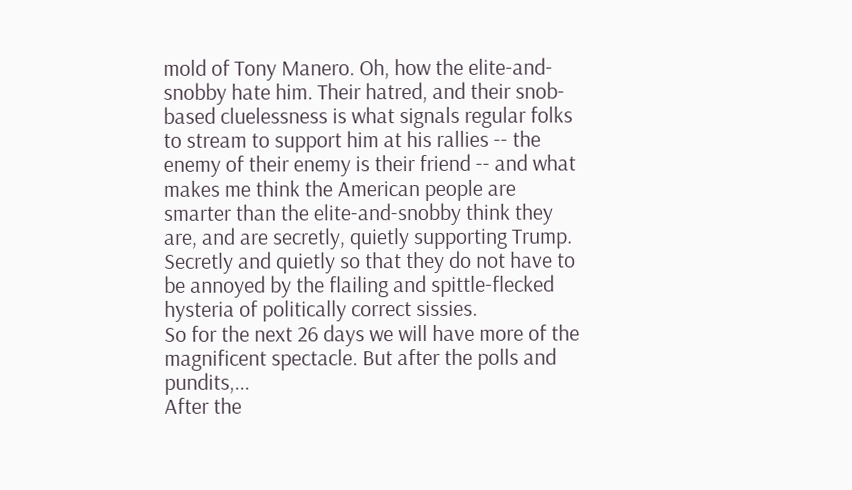mold of Tony Manero. Oh, how the elite-and-snobby hate him. Their hatred, and their snob-based cluelessness is what signals regular folks to stream to support him at his rallies -- the enemy of their enemy is their friend -- and what makes me think the American people are smarter than the elite-and-snobby think they are, and are secretly, quietly supporting Trump. Secretly and quietly so that they do not have to be annoyed by the flailing and spittle-flecked hysteria of politically correct sissies.
So for the next 26 days we will have more of the magnificent spectacle. But after the polls and pundits,...
After the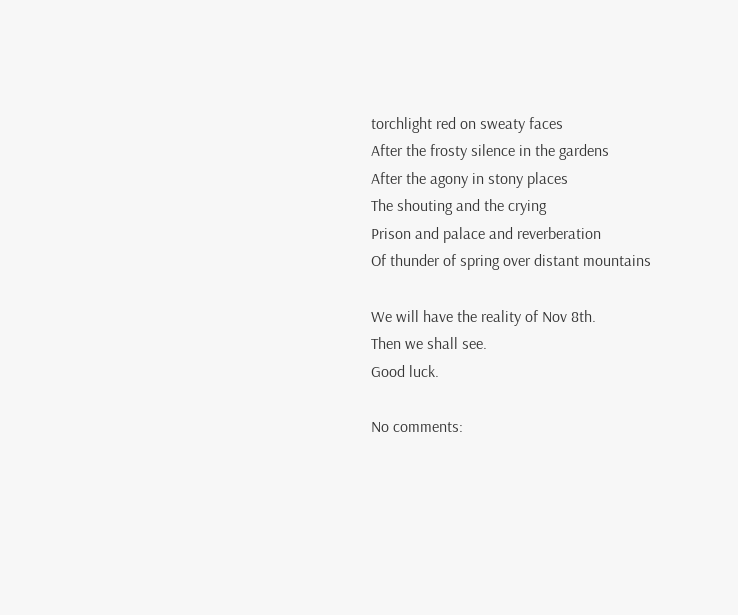torchlight red on sweaty faces
After the frosty silence in the gardens
After the agony in stony places
The shouting and the crying
Prison and palace and reverberation
Of thunder of spring over distant mountains

We will have the reality of Nov 8th.
Then we shall see.
Good luck.

No comments: